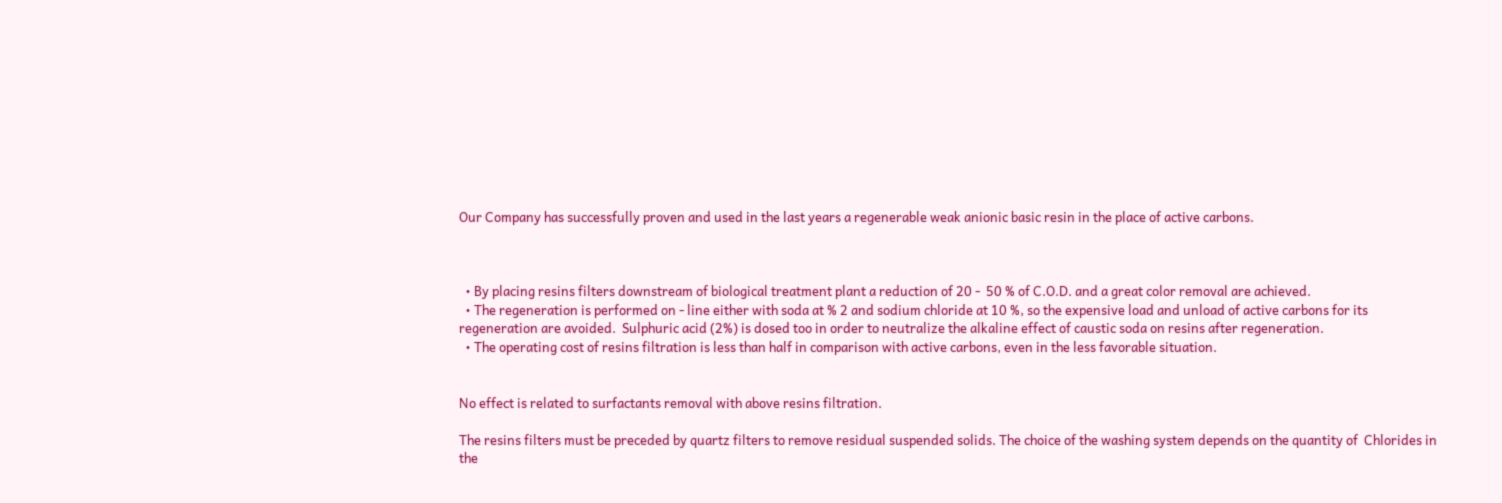Our Company has successfully proven and used in the last years a regenerable weak anionic basic resin in the place of active carbons.



  • By placing resins filters downstream of biological treatment plant a reduction of 20 -  50 % of C.O.D. and a great color removal are achieved.
  • The regeneration is performed on - line either with soda at % 2 and sodium chloride at 10 %, so the expensive load and unload of active carbons for its regeneration are avoided.  Sulphuric acid (2%) is dosed too in order to neutralize the alkaline effect of caustic soda on resins after regeneration.
  • The operating cost of resins filtration is less than half in comparison with active carbons, even in the less favorable situation.


No effect is related to surfactants removal with above resins filtration.

The resins filters must be preceded by quartz filters to remove residual suspended solids. The choice of the washing system depends on the quantity of  Chlorides in the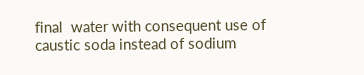final  water with consequent use of caustic soda instead of sodium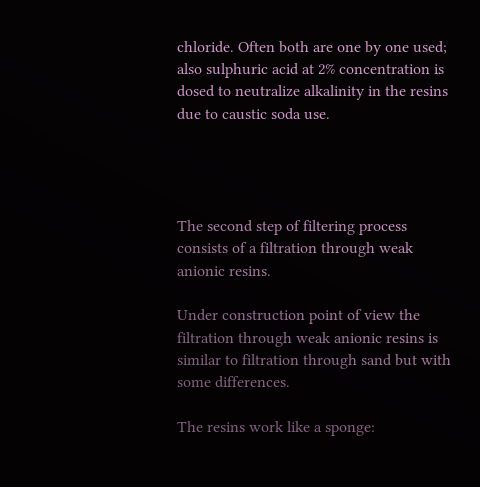chloride. Often both are one by one used; also sulphuric acid at 2% concentration is dosed to neutralize alkalinity in the resins due to caustic soda use.




The second step of filtering process consists of a filtration through weak anionic resins.

Under construction point of view the filtration through weak anionic resins is similar to filtration through sand but with some differences.

The resins work like a sponge: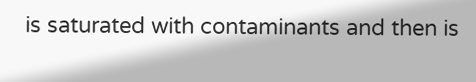is saturated with contaminants and then is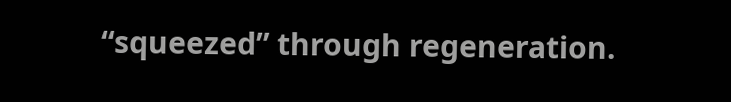“squeezed” through regeneration.